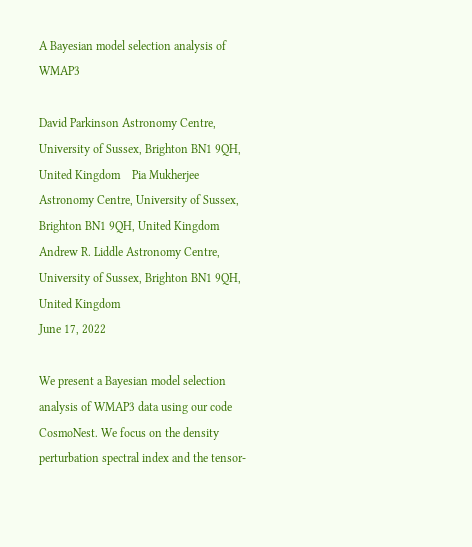A Bayesian model selection analysis of WMAP3

David Parkinson Astronomy Centre, University of Sussex, Brighton BN1 9QH, United Kingdom    Pia Mukherjee Astronomy Centre, University of Sussex, Brighton BN1 9QH, United Kingdom    Andrew R. Liddle Astronomy Centre, University of Sussex, Brighton BN1 9QH, United Kingdom
June 17, 2022

We present a Bayesian model selection analysis of WMAP3 data using our code CosmoNest. We focus on the density perturbation spectral index and the tensor-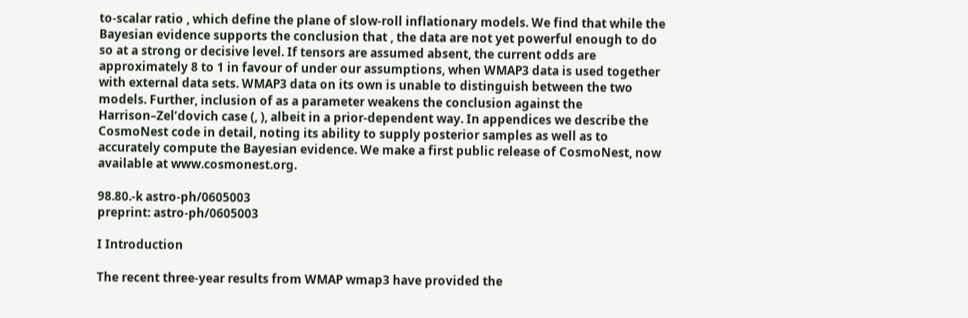to-scalar ratio , which define the plane of slow-roll inflationary models. We find that while the Bayesian evidence supports the conclusion that , the data are not yet powerful enough to do so at a strong or decisive level. If tensors are assumed absent, the current odds are approximately 8 to 1 in favour of under our assumptions, when WMAP3 data is used together with external data sets. WMAP3 data on its own is unable to distinguish between the two models. Further, inclusion of as a parameter weakens the conclusion against the Harrison–Zel’dovich case (, ), albeit in a prior-dependent way. In appendices we describe the CosmoNest code in detail, noting its ability to supply posterior samples as well as to accurately compute the Bayesian evidence. We make a first public release of CosmoNest, now available at www.cosmonest.org.

98.80.-k astro-ph/0605003
preprint: astro-ph/0605003

I Introduction

The recent three-year results from WMAP wmap3 have provided the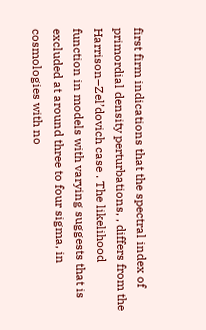first firm indications that the spectral index of primordial density perturbations, , differs from the Harrison–Zel’dovich case . The likelihood function in models with varying suggests that is excluded at around three to four sigma, in cosmologies with no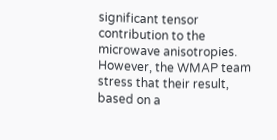significant tensor contribution to the microwave anisotropies. However, the WMAP team stress that their result, based on a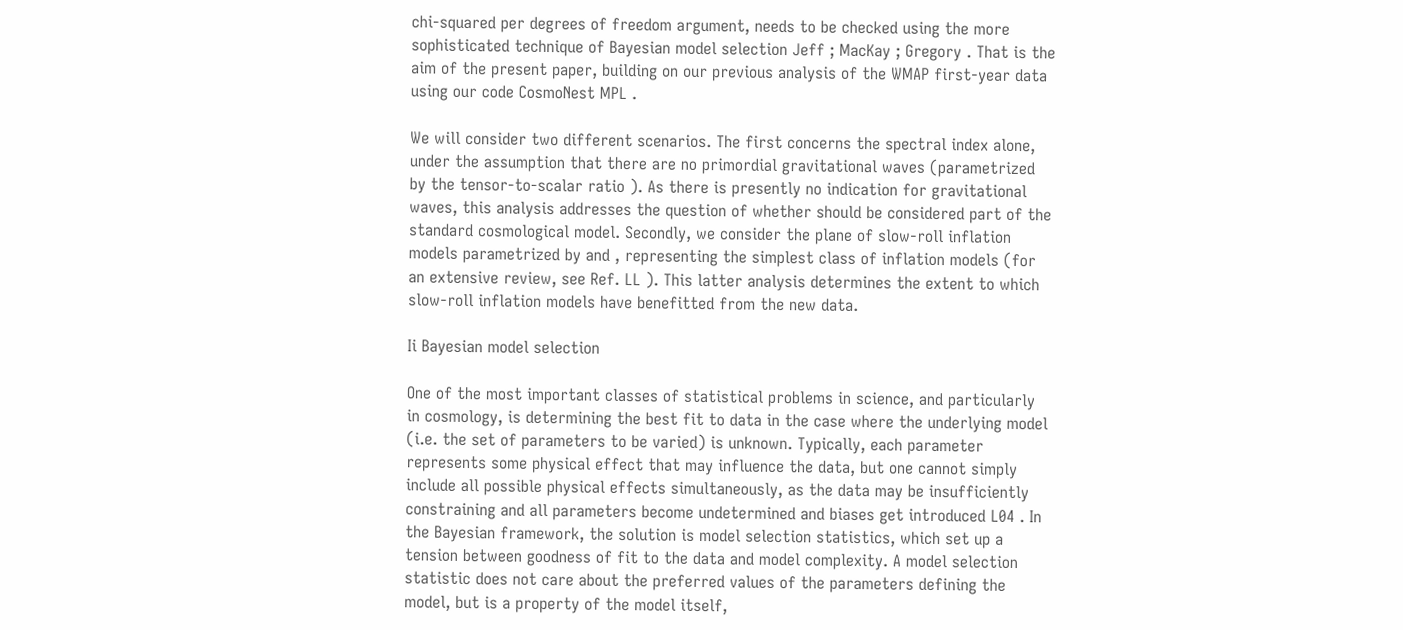chi-squared per degrees of freedom argument, needs to be checked using the more sophisticated technique of Bayesian model selection Jeff ; MacKay ; Gregory . That is the aim of the present paper, building on our previous analysis of the WMAP first-year data using our code CosmoNest MPL .

We will consider two different scenarios. The first concerns the spectral index alone, under the assumption that there are no primordial gravitational waves (parametrized by the tensor-to-scalar ratio ). As there is presently no indication for gravitational waves, this analysis addresses the question of whether should be considered part of the standard cosmological model. Secondly, we consider the plane of slow-roll inflation models parametrized by and , representing the simplest class of inflation models (for an extensive review, see Ref. LL ). This latter analysis determines the extent to which slow-roll inflation models have benefitted from the new data.

Ii Bayesian model selection

One of the most important classes of statistical problems in science, and particularly in cosmology, is determining the best fit to data in the case where the underlying model (i.e. the set of parameters to be varied) is unknown. Typically, each parameter represents some physical effect that may influence the data, but one cannot simply include all possible physical effects simultaneously, as the data may be insufficiently constraining and all parameters become undetermined and biases get introduced L04 . In the Bayesian framework, the solution is model selection statistics, which set up a tension between goodness of fit to the data and model complexity. A model selection statistic does not care about the preferred values of the parameters defining the model, but is a property of the model itself,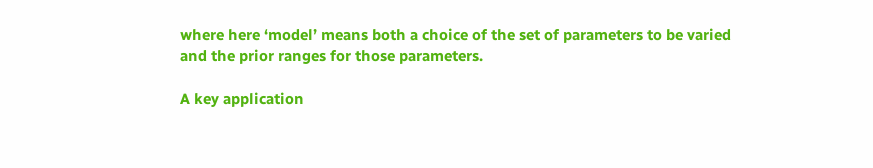where here ‘model’ means both a choice of the set of parameters to be varied and the prior ranges for those parameters.

A key application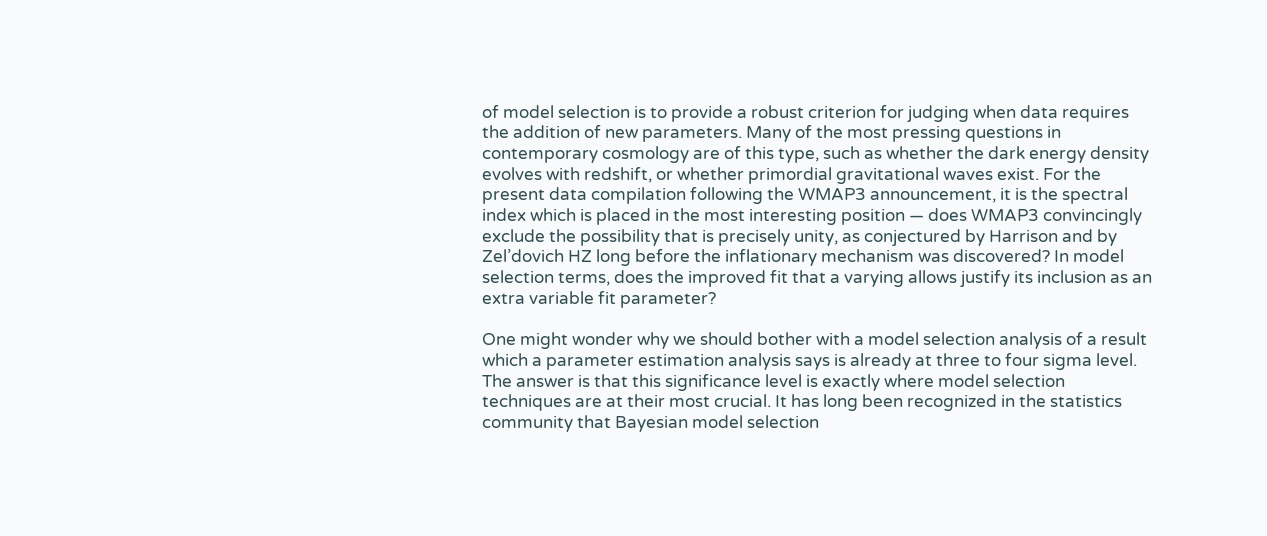of model selection is to provide a robust criterion for judging when data requires the addition of new parameters. Many of the most pressing questions in contemporary cosmology are of this type, such as whether the dark energy density evolves with redshift, or whether primordial gravitational waves exist. For the present data compilation following the WMAP3 announcement, it is the spectral index which is placed in the most interesting position — does WMAP3 convincingly exclude the possibility that is precisely unity, as conjectured by Harrison and by Zel’dovich HZ long before the inflationary mechanism was discovered? In model selection terms, does the improved fit that a varying allows justify its inclusion as an extra variable fit parameter?

One might wonder why we should bother with a model selection analysis of a result which a parameter estimation analysis says is already at three to four sigma level. The answer is that this significance level is exactly where model selection techniques are at their most crucial. It has long been recognized in the statistics community that Bayesian model selection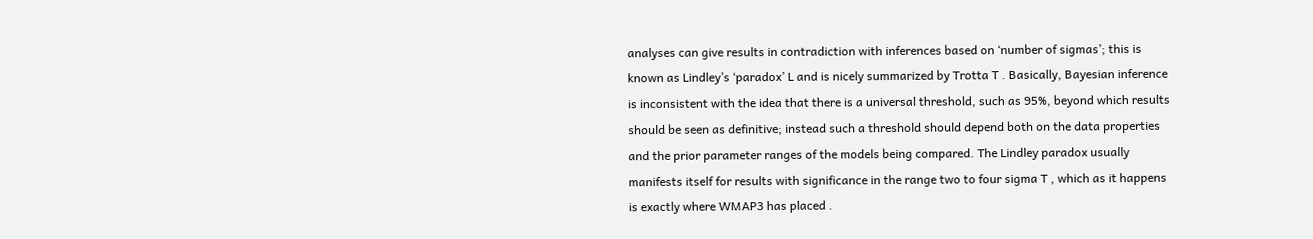analyses can give results in contradiction with inferences based on ‘number of sigmas’; this is known as Lindley’s ‘paradox’ L and is nicely summarized by Trotta T . Basically, Bayesian inference is inconsistent with the idea that there is a universal threshold, such as 95%, beyond which results should be seen as definitive; instead such a threshold should depend both on the data properties and the prior parameter ranges of the models being compared. The Lindley paradox usually manifests itself for results with significance in the range two to four sigma T , which as it happens is exactly where WMAP3 has placed .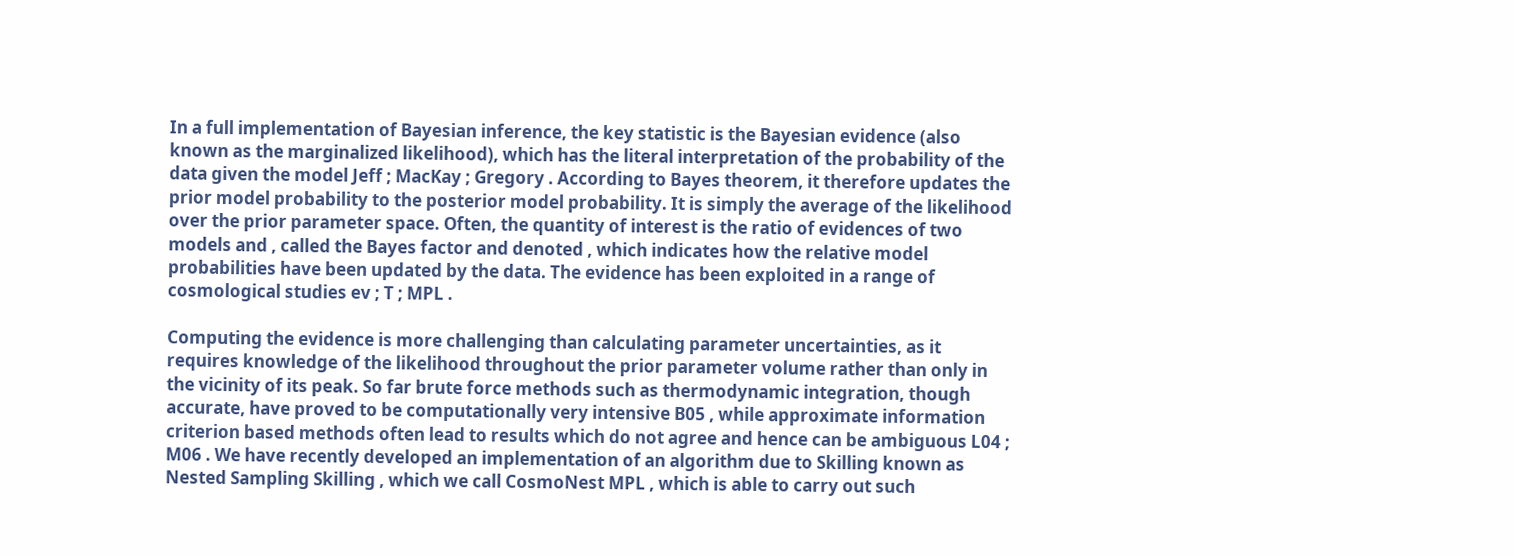In a full implementation of Bayesian inference, the key statistic is the Bayesian evidence (also known as the marginalized likelihood), which has the literal interpretation of the probability of the data given the model Jeff ; MacKay ; Gregory . According to Bayes theorem, it therefore updates the prior model probability to the posterior model probability. It is simply the average of the likelihood over the prior parameter space. Often, the quantity of interest is the ratio of evidences of two models and , called the Bayes factor and denoted , which indicates how the relative model probabilities have been updated by the data. The evidence has been exploited in a range of cosmological studies ev ; T ; MPL .

Computing the evidence is more challenging than calculating parameter uncertainties, as it requires knowledge of the likelihood throughout the prior parameter volume rather than only in the vicinity of its peak. So far brute force methods such as thermodynamic integration, though accurate, have proved to be computationally very intensive B05 , while approximate information criterion based methods often lead to results which do not agree and hence can be ambiguous L04 ; M06 . We have recently developed an implementation of an algorithm due to Skilling known as Nested Sampling Skilling , which we call CosmoNest MPL , which is able to carry out such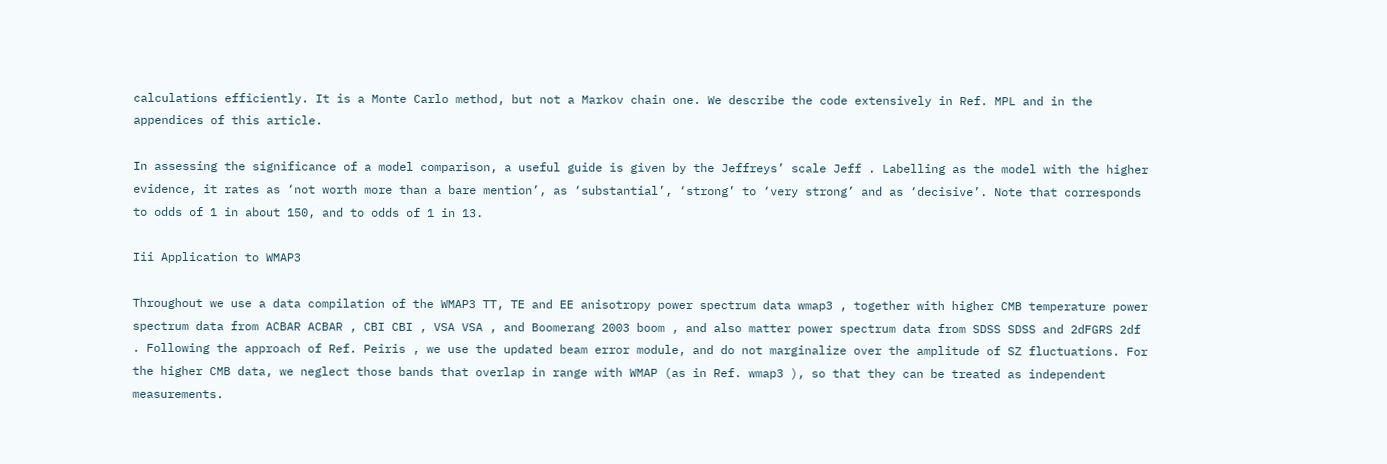calculations efficiently. It is a Monte Carlo method, but not a Markov chain one. We describe the code extensively in Ref. MPL and in the appendices of this article.

In assessing the significance of a model comparison, a useful guide is given by the Jeffreys’ scale Jeff . Labelling as the model with the higher evidence, it rates as ‘not worth more than a bare mention’, as ‘substantial’, ‘strong’ to ‘very strong’ and as ‘decisive’. Note that corresponds to odds of 1 in about 150, and to odds of 1 in 13.

Iii Application to WMAP3

Throughout we use a data compilation of the WMAP3 TT, TE and EE anisotropy power spectrum data wmap3 , together with higher CMB temperature power spectrum data from ACBAR ACBAR , CBI CBI , VSA VSA , and Boomerang 2003 boom , and also matter power spectrum data from SDSS SDSS and 2dFGRS 2df . Following the approach of Ref. Peiris , we use the updated beam error module, and do not marginalize over the amplitude of SZ fluctuations. For the higher CMB data, we neglect those bands that overlap in range with WMAP (as in Ref. wmap3 ), so that they can be treated as independent measurements.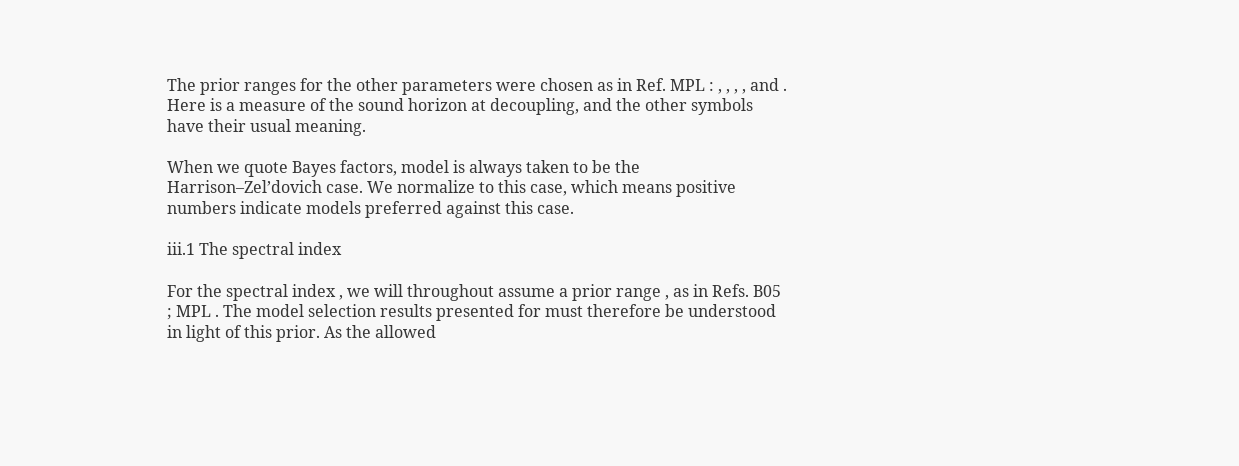The prior ranges for the other parameters were chosen as in Ref. MPL : , , , , and . Here is a measure of the sound horizon at decoupling, and the other symbols have their usual meaning.

When we quote Bayes factors, model is always taken to be the Harrison–Zel’dovich case. We normalize to this case, which means positive numbers indicate models preferred against this case.

iii.1 The spectral index

For the spectral index , we will throughout assume a prior range , as in Refs. B05 ; MPL . The model selection results presented for must therefore be understood in light of this prior. As the allowed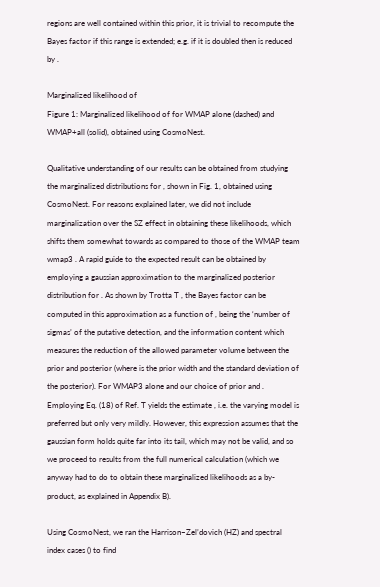regions are well contained within this prior, it is trivial to recompute the Bayes factor if this range is extended; e.g. if it is doubled then is reduced by .

Marginalized likelihood of
Figure 1: Marginalized likelihood of for WMAP alone (dashed) and WMAP+all (solid), obtained using CosmoNest.

Qualitative understanding of our results can be obtained from studying the marginalized distributions for , shown in Fig. 1, obtained using CosmoNest. For reasons explained later, we did not include marginalization over the SZ effect in obtaining these likelihoods, which shifts them somewhat towards as compared to those of the WMAP team wmap3 . A rapid guide to the expected result can be obtained by employing a gaussian approximation to the marginalized posterior distribution for . As shown by Trotta T , the Bayes factor can be computed in this approximation as a function of , being the ‘number of sigmas’ of the putative detection, and the information content which measures the reduction of the allowed parameter volume between the prior and posterior (where is the prior width and the standard deviation of the posterior). For WMAP3 alone and our choice of prior and . Employing Eq. (18) of Ref. T yields the estimate , i.e. the varying model is preferred but only very mildly. However, this expression assumes that the gaussian form holds quite far into its tail, which may not be valid, and so we proceed to results from the full numerical calculation (which we anyway had to do to obtain these marginalized likelihoods as a by-product, as explained in Appendix B).

Using CosmoNest, we ran the Harrison–Zel’dovich (HZ) and spectral index cases () to find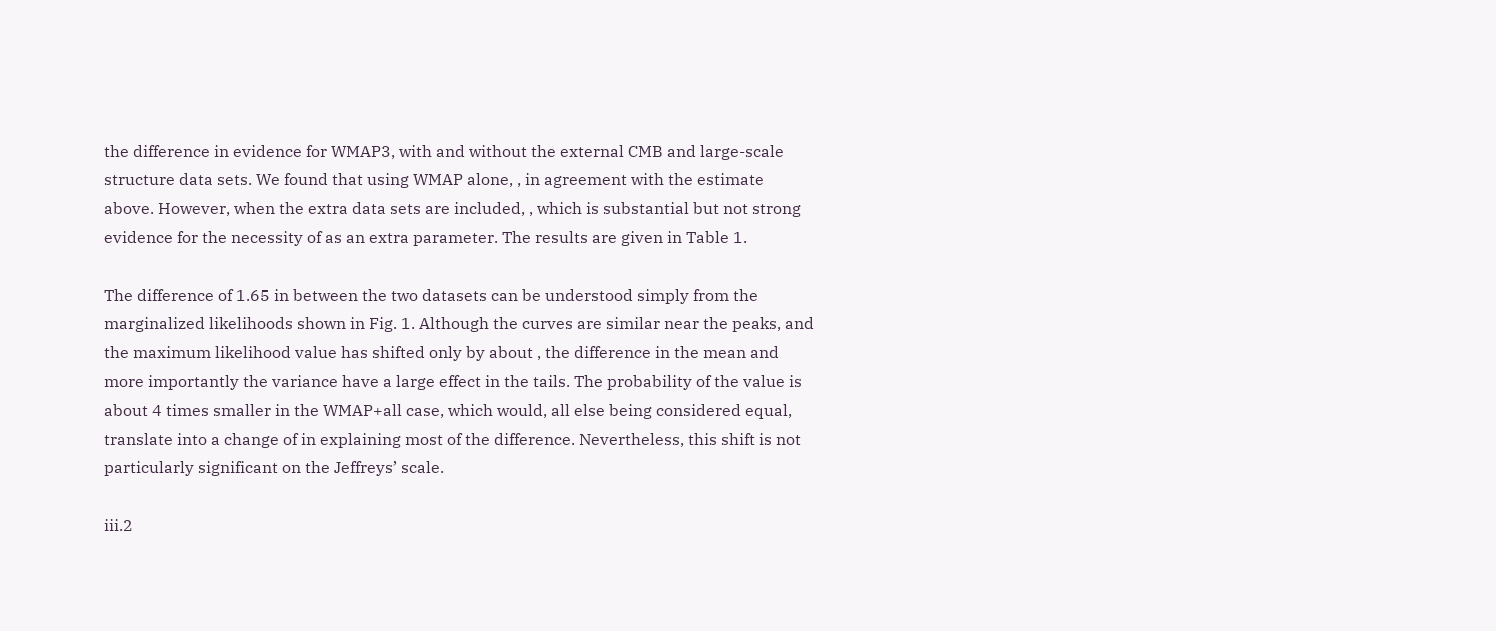the difference in evidence for WMAP3, with and without the external CMB and large-scale structure data sets. We found that using WMAP alone, , in agreement with the estimate above. However, when the extra data sets are included, , which is substantial but not strong evidence for the necessity of as an extra parameter. The results are given in Table 1.

The difference of 1.65 in between the two datasets can be understood simply from the marginalized likelihoods shown in Fig. 1. Although the curves are similar near the peaks, and the maximum likelihood value has shifted only by about , the difference in the mean and more importantly the variance have a large effect in the tails. The probability of the value is about 4 times smaller in the WMAP+all case, which would, all else being considered equal, translate into a change of in explaining most of the difference. Nevertheless, this shift is not particularly significant on the Jeffreys’ scale.

iii.2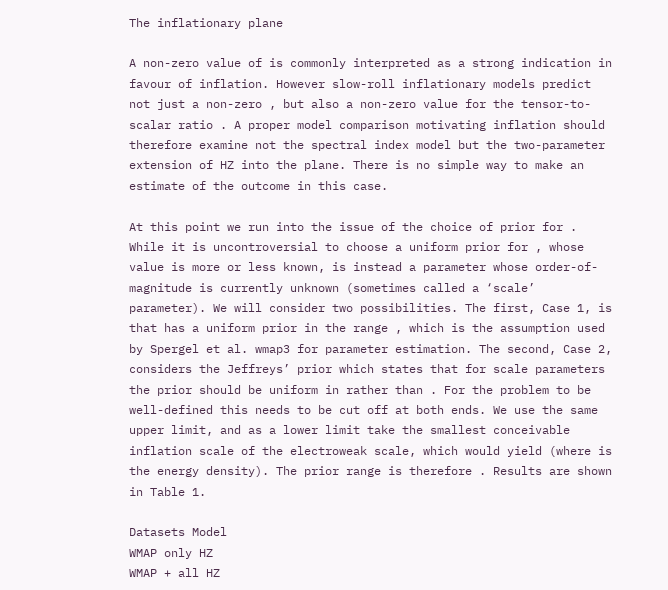The inflationary plane

A non-zero value of is commonly interpreted as a strong indication in favour of inflation. However slow-roll inflationary models predict not just a non-zero , but also a non-zero value for the tensor-to-scalar ratio . A proper model comparison motivating inflation should therefore examine not the spectral index model but the two-parameter extension of HZ into the plane. There is no simple way to make an estimate of the outcome in this case.

At this point we run into the issue of the choice of prior for . While it is uncontroversial to choose a uniform prior for , whose value is more or less known, is instead a parameter whose order-of-magnitude is currently unknown (sometimes called a ‘scale’ parameter). We will consider two possibilities. The first, Case 1, is that has a uniform prior in the range , which is the assumption used by Spergel et al. wmap3 for parameter estimation. The second, Case 2, considers the Jeffreys’ prior which states that for scale parameters the prior should be uniform in rather than . For the problem to be well-defined this needs to be cut off at both ends. We use the same upper limit, and as a lower limit take the smallest conceivable inflation scale of the electroweak scale, which would yield (where is the energy density). The prior range is therefore . Results are shown in Table 1.

Datasets Model
WMAP only HZ
WMAP + all HZ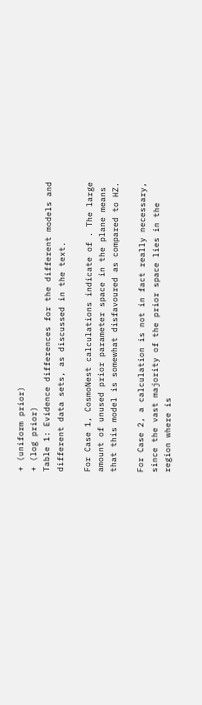+ (uniform prior)
+ (log prior)
Table 1: Evidence differences for the different models and different data sets, as discussed in the text.

For Case 1, CosmoNest calculations indicate of . The large amount of unused prior parameter space in the plane means that this model is somewhat disfavoured as compared to HZ.

For Case 2, a calculation is not in fact really necessary, since the vast majority of the prior space lies in the region where is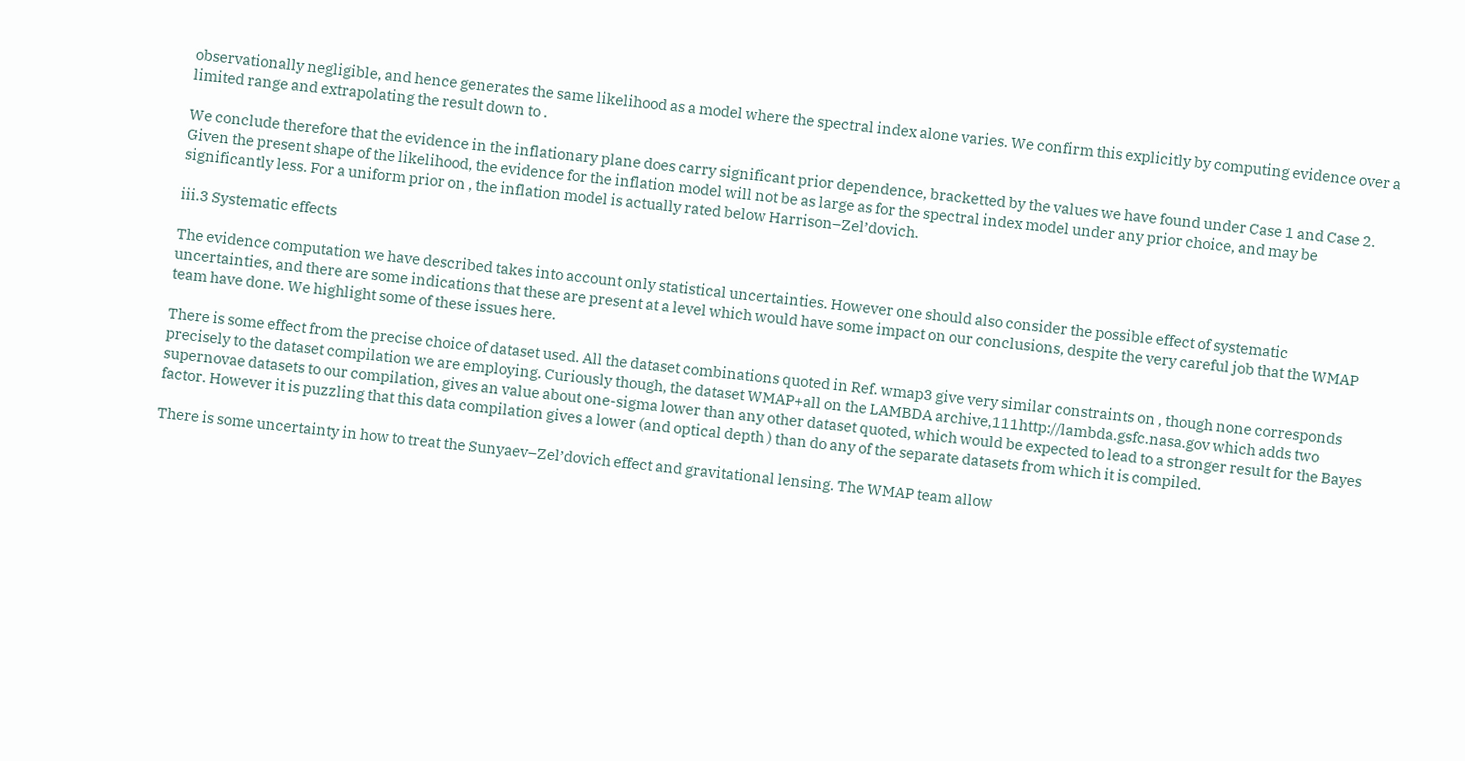observationally negligible, and hence generates the same likelihood as a model where the spectral index alone varies. We confirm this explicitly by computing evidence over a limited range and extrapolating the result down to .

We conclude therefore that the evidence in the inflationary plane does carry significant prior dependence, bracketted by the values we have found under Case 1 and Case 2. Given the present shape of the likelihood, the evidence for the inflation model will not be as large as for the spectral index model under any prior choice, and may be significantly less. For a uniform prior on , the inflation model is actually rated below Harrison–Zel’dovich.

iii.3 Systematic effects

The evidence computation we have described takes into account only statistical uncertainties. However one should also consider the possible effect of systematic uncertainties, and there are some indications that these are present at a level which would have some impact on our conclusions, despite the very careful job that the WMAP team have done. We highlight some of these issues here.

There is some effect from the precise choice of dataset used. All the dataset combinations quoted in Ref. wmap3 give very similar constraints on , though none corresponds precisely to the dataset compilation we are employing. Curiously though, the dataset WMAP+all on the LAMBDA archive,111http://lambda.gsfc.nasa.gov which adds two supernovae datasets to our compilation, gives an value about one-sigma lower than any other dataset quoted, which would be expected to lead to a stronger result for the Bayes factor. However it is puzzling that this data compilation gives a lower (and optical depth ) than do any of the separate datasets from which it is compiled.

There is some uncertainty in how to treat the Sunyaev–Zel’dovich effect and gravitational lensing. The WMAP team allow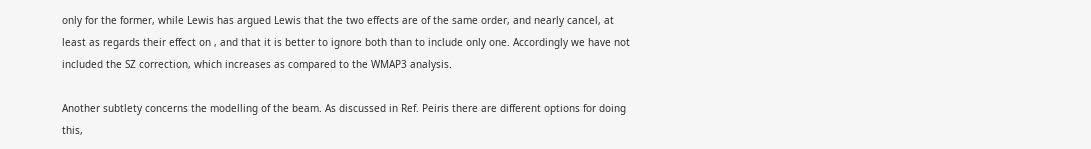only for the former, while Lewis has argued Lewis that the two effects are of the same order, and nearly cancel, at least as regards their effect on , and that it is better to ignore both than to include only one. Accordingly we have not included the SZ correction, which increases as compared to the WMAP3 analysis.

Another subtlety concerns the modelling of the beam. As discussed in Ref. Peiris there are different options for doing this,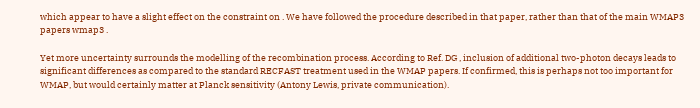which appear to have a slight effect on the constraint on . We have followed the procedure described in that paper, rather than that of the main WMAP3 papers wmap3 .

Yet more uncertainty surrounds the modelling of the recombination process. According to Ref. DG , inclusion of additional two-photon decays leads to significant differences as compared to the standard RECFAST treatment used in the WMAP papers. If confirmed, this is perhaps not too important for WMAP, but would certainly matter at Planck sensitivity (Antony Lewis, private communication).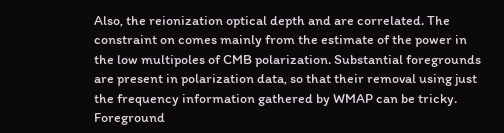Also, the reionization optical depth and are correlated. The constraint on comes mainly from the estimate of the power in the low multipoles of CMB polarization. Substantial foregrounds are present in polarization data, so that their removal using just the frequency information gathered by WMAP can be tricky. Foreground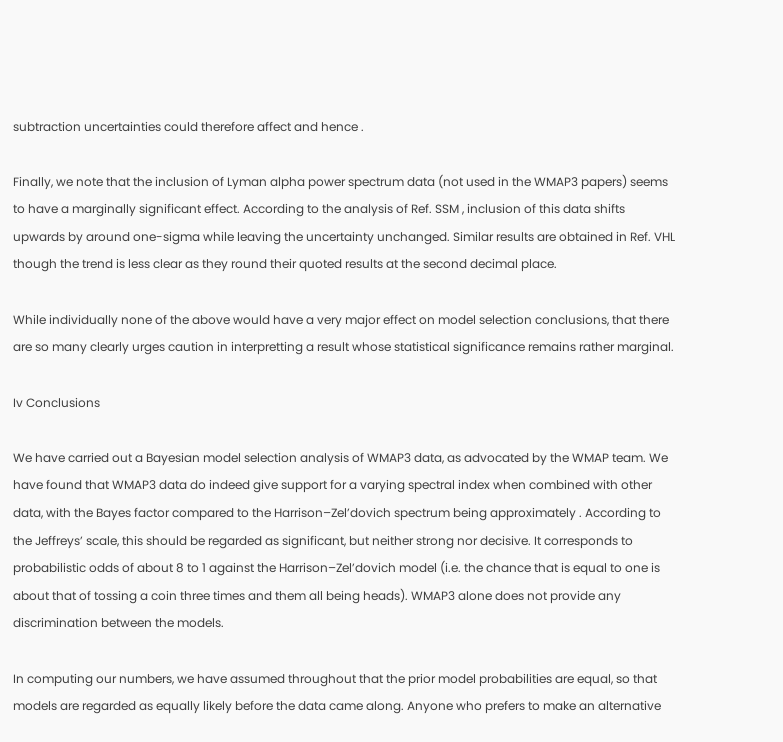subtraction uncertainties could therefore affect and hence .

Finally, we note that the inclusion of Lyman alpha power spectrum data (not used in the WMAP3 papers) seems to have a marginally significant effect. According to the analysis of Ref. SSM , inclusion of this data shifts upwards by around one-sigma while leaving the uncertainty unchanged. Similar results are obtained in Ref. VHL though the trend is less clear as they round their quoted results at the second decimal place.

While individually none of the above would have a very major effect on model selection conclusions, that there are so many clearly urges caution in interpretting a result whose statistical significance remains rather marginal.

Iv Conclusions

We have carried out a Bayesian model selection analysis of WMAP3 data, as advocated by the WMAP team. We have found that WMAP3 data do indeed give support for a varying spectral index when combined with other data, with the Bayes factor compared to the Harrison–Zel’dovich spectrum being approximately . According to the Jeffreys’ scale, this should be regarded as significant, but neither strong nor decisive. It corresponds to probabilistic odds of about 8 to 1 against the Harrison–Zel’dovich model (i.e. the chance that is equal to one is about that of tossing a coin three times and them all being heads). WMAP3 alone does not provide any discrimination between the models.

In computing our numbers, we have assumed throughout that the prior model probabilities are equal, so that models are regarded as equally likely before the data came along. Anyone who prefers to make an alternative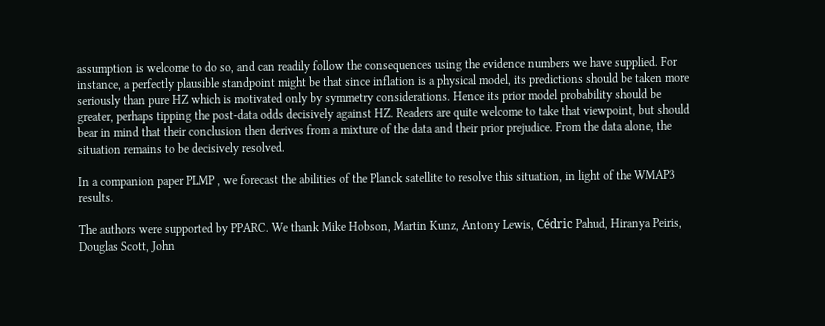assumption is welcome to do so, and can readily follow the consequences using the evidence numbers we have supplied. For instance, a perfectly plausible standpoint might be that since inflation is a physical model, its predictions should be taken more seriously than pure HZ which is motivated only by symmetry considerations. Hence its prior model probability should be greater, perhaps tipping the post-data odds decisively against HZ. Readers are quite welcome to take that viewpoint, but should bear in mind that their conclusion then derives from a mixture of the data and their prior prejudice. From the data alone, the situation remains to be decisively resolved.

In a companion paper PLMP , we forecast the abilities of the Planck satellite to resolve this situation, in light of the WMAP3 results.

The authors were supported by PPARC. We thank Mike Hobson, Martin Kunz, Antony Lewis, Cédric Pahud, Hiranya Peiris, Douglas Scott, John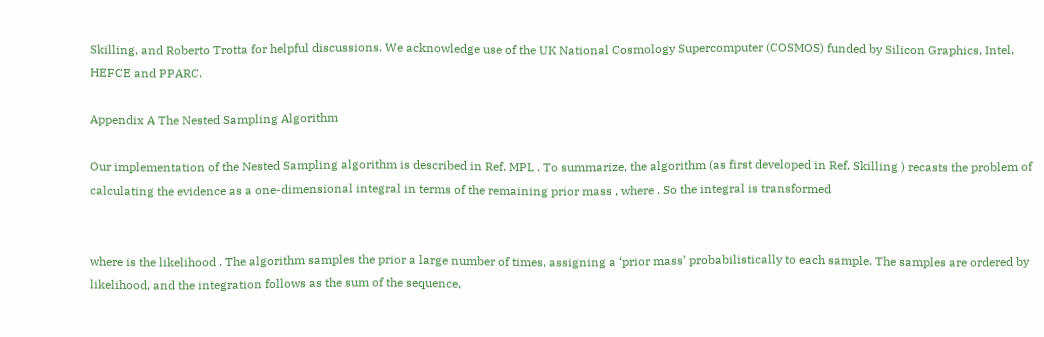Skilling, and Roberto Trotta for helpful discussions. We acknowledge use of the UK National Cosmology Supercomputer (COSMOS) funded by Silicon Graphics, Intel, HEFCE and PPARC.

Appendix A The Nested Sampling Algorithm

Our implementation of the Nested Sampling algorithm is described in Ref. MPL . To summarize, the algorithm (as first developed in Ref. Skilling ) recasts the problem of calculating the evidence as a one-dimensional integral in terms of the remaining prior mass , where . So the integral is transformed


where is the likelihood . The algorithm samples the prior a large number of times, assigning a ‘prior mass’ probabilistically to each sample. The samples are ordered by likelihood, and the integration follows as the sum of the sequence,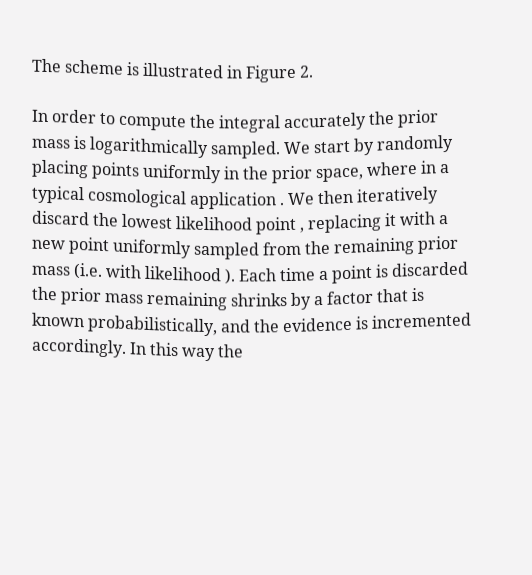The scheme is illustrated in Figure 2.

In order to compute the integral accurately the prior mass is logarithmically sampled. We start by randomly placing points uniformly in the prior space, where in a typical cosmological application . We then iteratively discard the lowest likelihood point , replacing it with a new point uniformly sampled from the remaining prior mass (i.e. with likelihood ). Each time a point is discarded the prior mass remaining shrinks by a factor that is known probabilistically, and the evidence is incremented accordingly. In this way the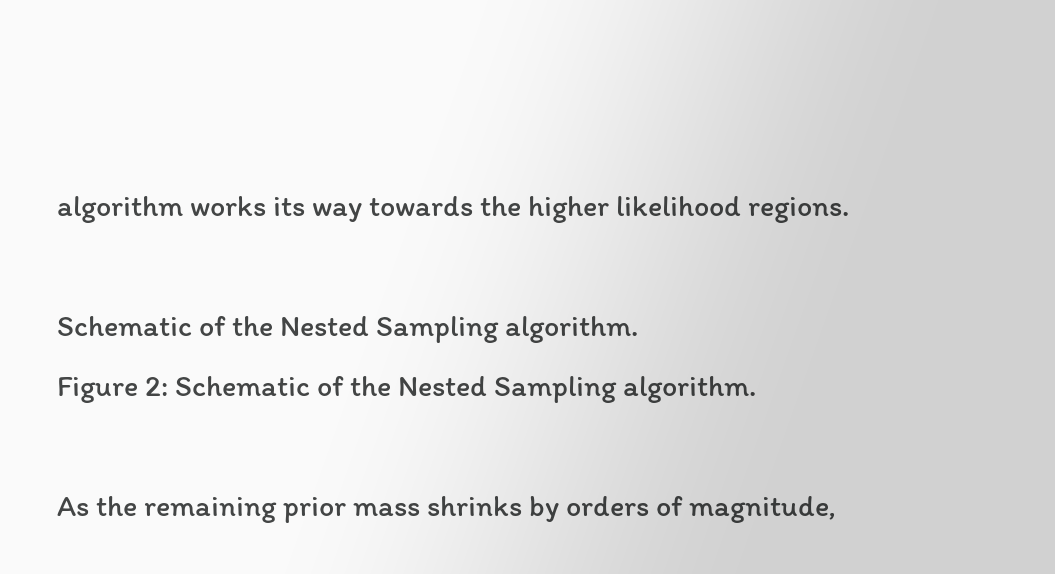algorithm works its way towards the higher likelihood regions.

Schematic of the Nested Sampling algorithm.
Figure 2: Schematic of the Nested Sampling algorithm.

As the remaining prior mass shrinks by orders of magnitude,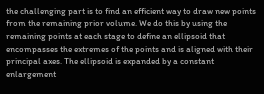the challenging part is to find an efficient way to draw new points from the remaining prior volume. We do this by using the remaining points at each stage to define an ellipsoid that encompasses the extremes of the points and is aligned with their principal axes. The ellipsoid is expanded by a constant enlargement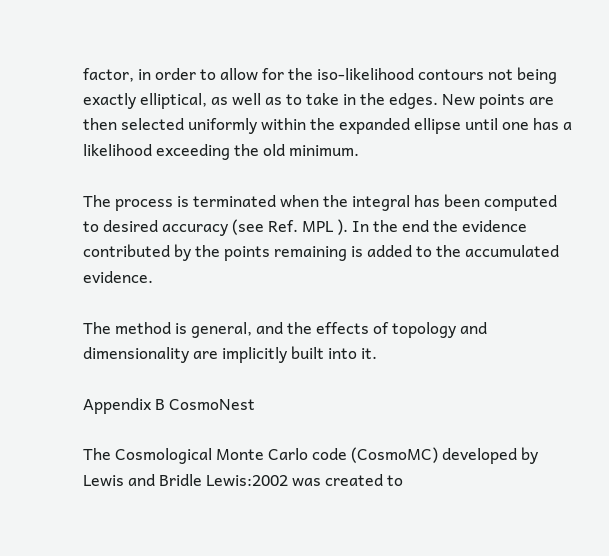factor, in order to allow for the iso-likelihood contours not being exactly elliptical, as well as to take in the edges. New points are then selected uniformly within the expanded ellipse until one has a likelihood exceeding the old minimum.

The process is terminated when the integral has been computed to desired accuracy (see Ref. MPL ). In the end the evidence contributed by the points remaining is added to the accumulated evidence.

The method is general, and the effects of topology and dimensionality are implicitly built into it.

Appendix B CosmoNest

The Cosmological Monte Carlo code (CosmoMC) developed by Lewis and Bridle Lewis:2002 was created to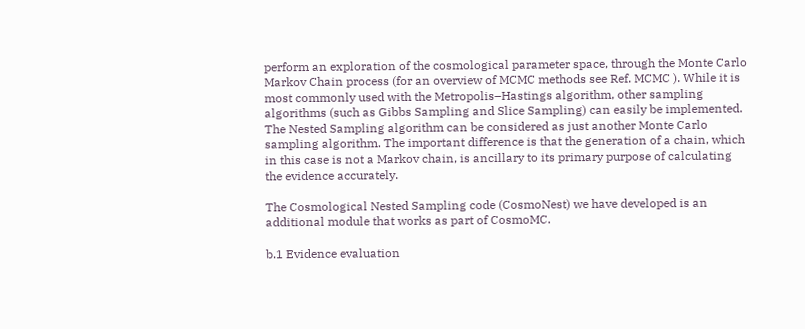perform an exploration of the cosmological parameter space, through the Monte Carlo Markov Chain process (for an overview of MCMC methods see Ref. MCMC ). While it is most commonly used with the Metropolis–Hastings algorithm, other sampling algorithms (such as Gibbs Sampling and Slice Sampling) can easily be implemented. The Nested Sampling algorithm can be considered as just another Monte Carlo sampling algorithm. The important difference is that the generation of a chain, which in this case is not a Markov chain, is ancillary to its primary purpose of calculating the evidence accurately.

The Cosmological Nested Sampling code (CosmoNest) we have developed is an additional module that works as part of CosmoMC.

b.1 Evidence evaluation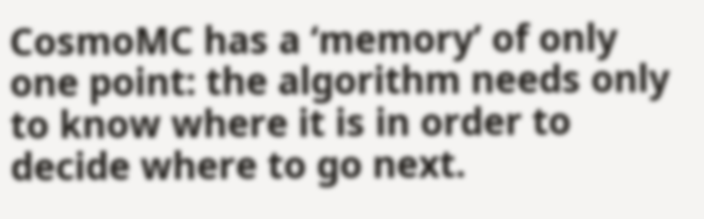CosmoMC has a ‘memory’ of only one point: the algorithm needs only to know where it is in order to decide where to go next.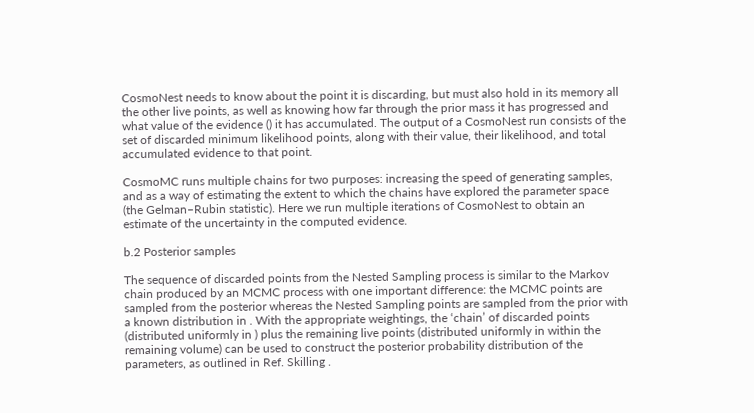CosmoNest needs to know about the point it is discarding, but must also hold in its memory all the other live points, as well as knowing how far through the prior mass it has progressed and what value of the evidence () it has accumulated. The output of a CosmoNest run consists of the set of discarded minimum likelihood points, along with their value, their likelihood, and total accumulated evidence to that point.

CosmoMC runs multiple chains for two purposes: increasing the speed of generating samples, and as a way of estimating the extent to which the chains have explored the parameter space (the Gelman–Rubin statistic). Here we run multiple iterations of CosmoNest to obtain an estimate of the uncertainty in the computed evidence.

b.2 Posterior samples

The sequence of discarded points from the Nested Sampling process is similar to the Markov chain produced by an MCMC process with one important difference: the MCMC points are sampled from the posterior whereas the Nested Sampling points are sampled from the prior with a known distribution in . With the appropriate weightings, the ‘chain’ of discarded points (distributed uniformly in ) plus the remaining live points (distributed uniformly in within the remaining volume) can be used to construct the posterior probability distribution of the parameters, as outlined in Ref. Skilling .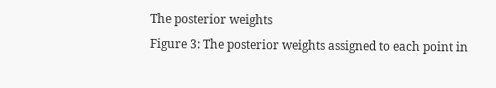The posterior weights
Figure 3: The posterior weights assigned to each point in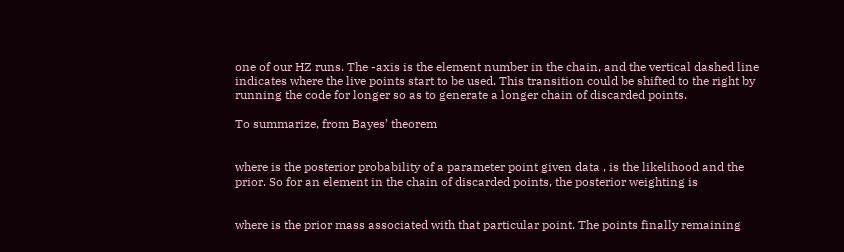one of our HZ runs. The -axis is the element number in the chain, and the vertical dashed line indicates where the live points start to be used. This transition could be shifted to the right by running the code for longer so as to generate a longer chain of discarded points.

To summarize, from Bayes’ theorem


where is the posterior probability of a parameter point given data , is the likelihood and the prior. So for an element in the chain of discarded points, the posterior weighting is


where is the prior mass associated with that particular point. The points finally remaining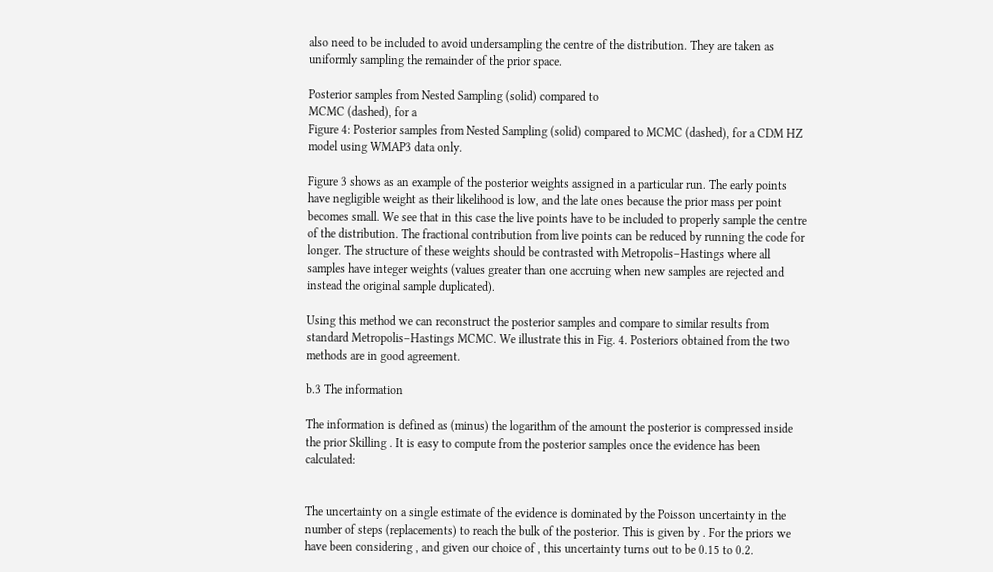also need to be included to avoid undersampling the centre of the distribution. They are taken as uniformly sampling the remainder of the prior space.

Posterior samples from Nested Sampling (solid) compared to
MCMC (dashed), for a
Figure 4: Posterior samples from Nested Sampling (solid) compared to MCMC (dashed), for a CDM HZ model using WMAP3 data only.

Figure 3 shows as an example of the posterior weights assigned in a particular run. The early points have negligible weight as their likelihood is low, and the late ones because the prior mass per point becomes small. We see that in this case the live points have to be included to properly sample the centre of the distribution. The fractional contribution from live points can be reduced by running the code for longer. The structure of these weights should be contrasted with Metropolis–Hastings where all samples have integer weights (values greater than one accruing when new samples are rejected and instead the original sample duplicated).

Using this method we can reconstruct the posterior samples and compare to similar results from standard Metropolis–Hastings MCMC. We illustrate this in Fig. 4. Posteriors obtained from the two methods are in good agreement.

b.3 The information

The information is defined as (minus) the logarithm of the amount the posterior is compressed inside the prior Skilling . It is easy to compute from the posterior samples once the evidence has been calculated:


The uncertainty on a single estimate of the evidence is dominated by the Poisson uncertainty in the number of steps (replacements) to reach the bulk of the posterior. This is given by . For the priors we have been considering , and given our choice of , this uncertainty turns out to be 0.15 to 0.2.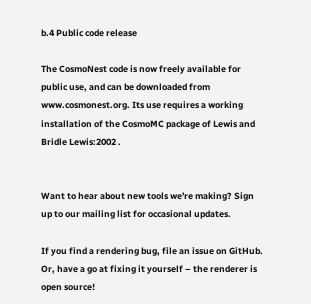b.4 Public code release

The CosmoNest code is now freely available for public use, and can be downloaded from www.cosmonest.org. Its use requires a working installation of the CosmoMC package of Lewis and Bridle Lewis:2002 .


Want to hear about new tools we're making? Sign up to our mailing list for occasional updates.

If you find a rendering bug, file an issue on GitHub. Or, have a go at fixing it yourself – the renderer is open source!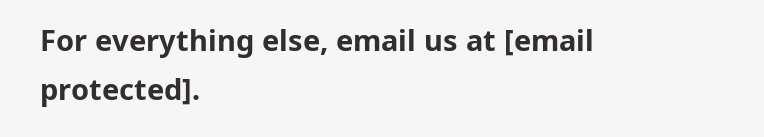For everything else, email us at [email protected].